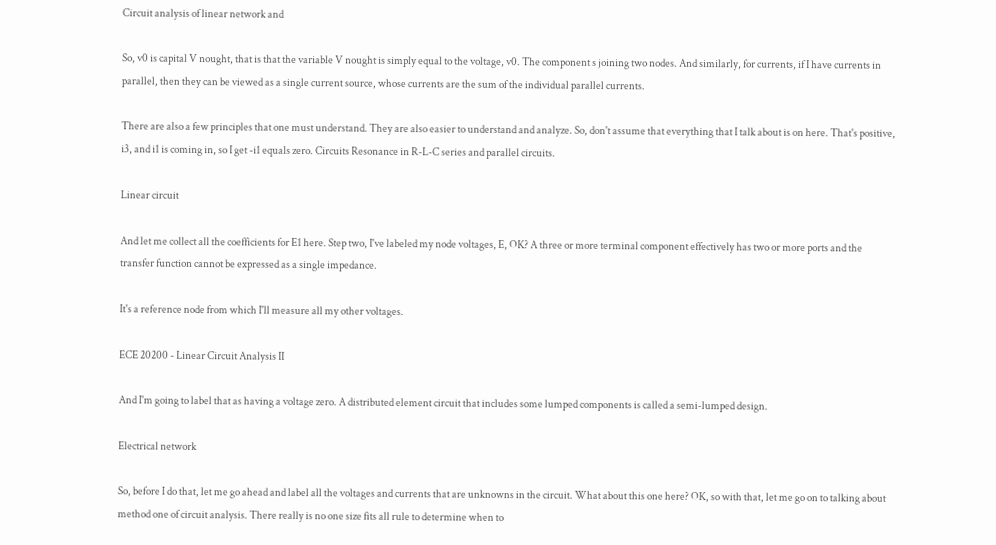Circuit analysis of linear network and

So, v0 is capital V nought, that is that the variable V nought is simply equal to the voltage, v0. The component s joining two nodes. And similarly, for currents, if I have currents in parallel, then they can be viewed as a single current source, whose currents are the sum of the individual parallel currents.

There are also a few principles that one must understand. They are also easier to understand and analyze. So, don't assume that everything that I talk about is on here. That's positive, i3, and i1 is coming in, so I get -i1 equals zero. Circuits Resonance in R-L-C series and parallel circuits.

Linear circuit

And let me collect all the coefficients for E1 here. Step two, I've labeled my node voltages, E, OK? A three or more terminal component effectively has two or more ports and the transfer function cannot be expressed as a single impedance.

It's a reference node from which I'll measure all my other voltages.

ECE 20200 - Linear Circuit Analysis II

And I'm going to label that as having a voltage zero. A distributed element circuit that includes some lumped components is called a semi-lumped design.

Electrical network

So, before I do that, let me go ahead and label all the voltages and currents that are unknowns in the circuit. What about this one here? OK, so with that, let me go on to talking about method one of circuit analysis. There really is no one size fits all rule to determine when to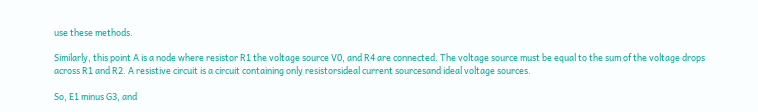use these methods.

Similarly, this point A is a node where resistor R1 the voltage source V0, and R4 are connected. The voltage source must be equal to the sum of the voltage drops across R1 and R2. A resistive circuit is a circuit containing only resistorsideal current sourcesand ideal voltage sources.

So, E1 minus G3, and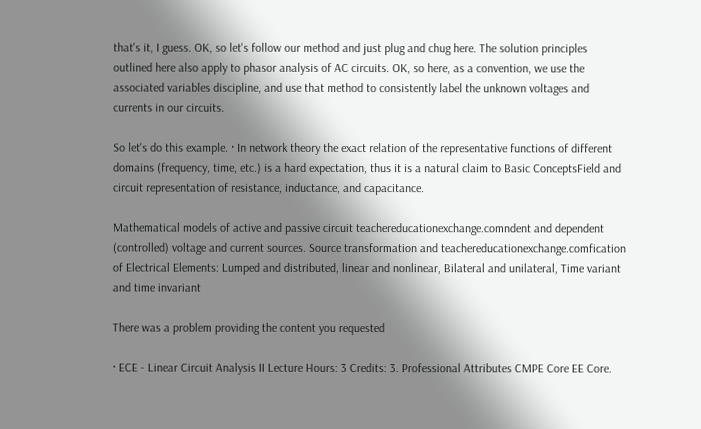that's it, I guess. OK, so let's follow our method and just plug and chug here. The solution principles outlined here also apply to phasor analysis of AC circuits. OK, so here, as a convention, we use the associated variables discipline, and use that method to consistently label the unknown voltages and currents in our circuits.

So let's do this example. · In network theory the exact relation of the representative functions of different domains (frequency, time, etc.) is a hard expectation, thus it is a natural claim to Basic ConceptsField and circuit representation of resistance, inductance, and capacitance.

Mathematical models of active and passive circuit teachereducationexchange.comndent and dependent (controlled) voltage and current sources. Source transformation and teachereducationexchange.comfication of Electrical Elements: Lumped and distributed, linear and nonlinear, Bilateral and unilateral, Time variant and time invariant

There was a problem providing the content you requested

· ECE - Linear Circuit Analysis II Lecture Hours: 3 Credits: 3. Professional Attributes CMPE Core EE Core.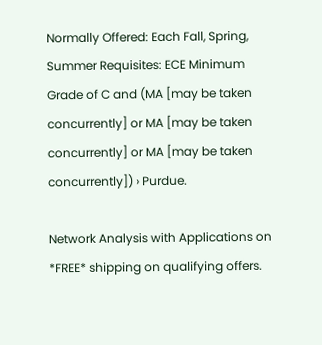Normally Offered: Each Fall, Spring, Summer Requisites: ECE Minimum Grade of C and (MA [may be taken concurrently] or MA [may be taken concurrently] or MA [may be taken concurrently]) › Purdue.

Network Analysis with Applications on *FREE* shipping on qualifying offers.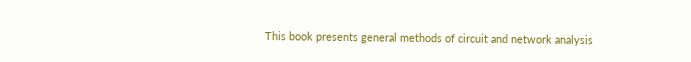This book presents general methods of circuit and network analysis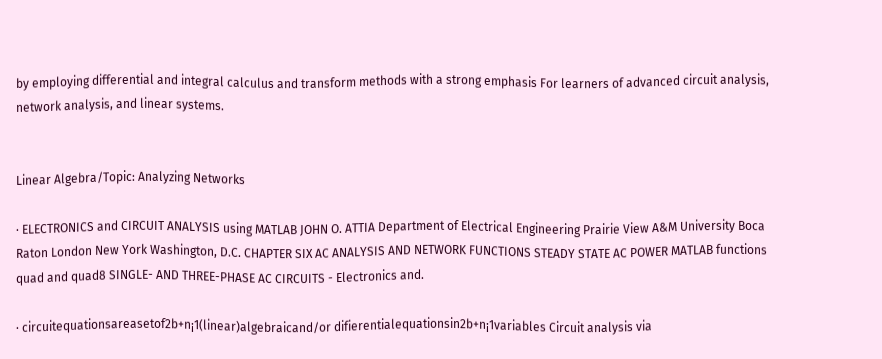by employing differential and integral calculus and transform methods with a strong emphasis For learners of advanced circuit analysis, network analysis, and linear systems.


Linear Algebra/Topic: Analyzing Networks

· ELECTRONICS and CIRCUIT ANALYSIS using MATLAB JOHN O. ATTIA Department of Electrical Engineering Prairie View A&M University Boca Raton London New York Washington, D.C. CHAPTER SIX AC ANALYSIS AND NETWORK FUNCTIONS STEADY STATE AC POWER MATLAB functions quad and quad8 SINGLE- AND THREE-PHASE AC CIRCUITS - Electronics and.

· circuitequationsareasetof2b+n¡1(linear)algebraicand/or difierentialequationsin2b+n¡1variables Circuit analysis via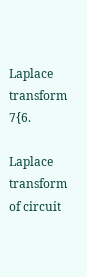Laplace transform 7{6.

Laplace transform of circuit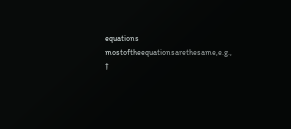equations mostoftheequationsarethesame,e.g., †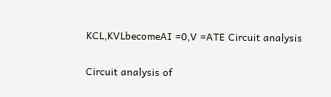KCL,KVLbecomeAI =0,V =ATE Circuit analysis

Circuit analysis of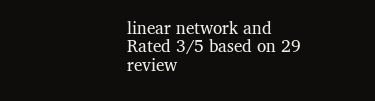linear network and
Rated 3/5 based on 29 review